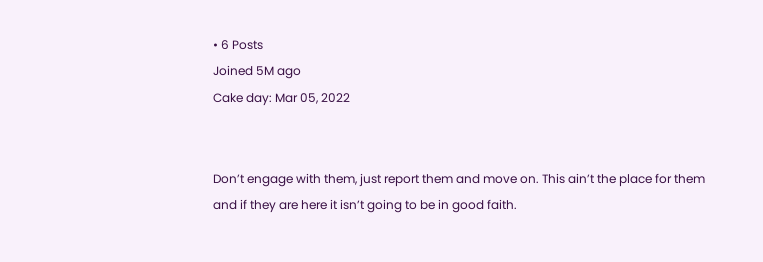• 6 Posts
Joined 5M ago
Cake day: Mar 05, 2022


Don’t engage with them, just report them and move on. This ain’t the place for them and if they are here it isn’t going to be in good faith.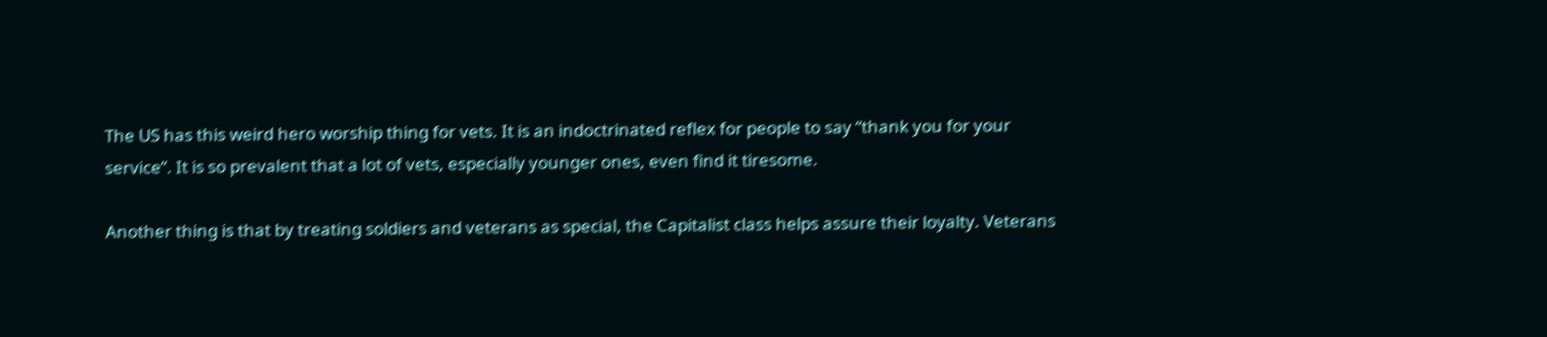The US has this weird hero worship thing for vets. It is an indoctrinated reflex for people to say “thank you for your service”. It is so prevalent that a lot of vets, especially younger ones, even find it tiresome.

Another thing is that by treating soldiers and veterans as special, the Capitalist class helps assure their loyalty. Veterans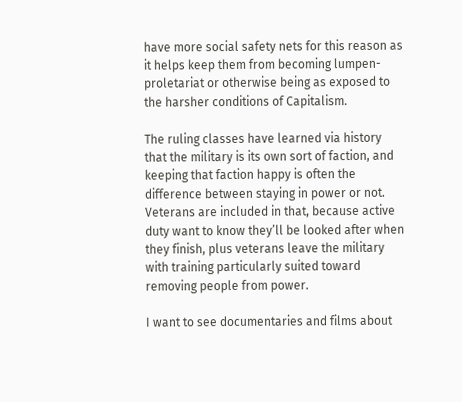have more social safety nets for this reason as it helps keep them from becoming lumpen-proletariat or otherwise being as exposed to the harsher conditions of Capitalism.

The ruling classes have learned via history that the military is its own sort of faction, and keeping that faction happy is often the difference between staying in power or not. Veterans are included in that, because active duty want to know they’ll be looked after when they finish, plus veterans leave the military with training particularly suited toward removing people from power.

I want to see documentaries and films about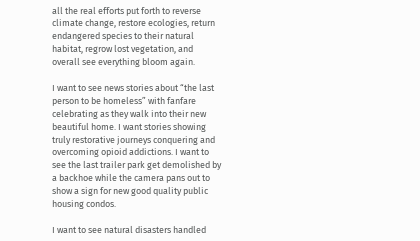all the real efforts put forth to reverse climate change, restore ecologies, return endangered species to their natural habitat, regrow lost vegetation, and overall see everything bloom again.

I want to see news stories about “the last person to be homeless” with fanfare celebrating as they walk into their new beautiful home. I want stories showing truly restorative journeys conquering and overcoming opioid addictions. I want to see the last trailer park get demolished by a backhoe while the camera pans out to show a sign for new good quality public housing condos.

I want to see natural disasters handled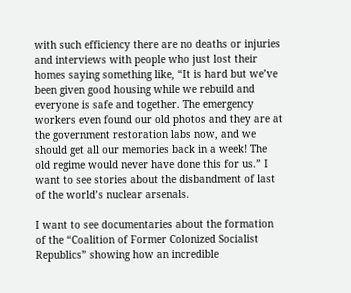with such efficiency there are no deaths or injuries and interviews with people who just lost their homes saying something like, “It is hard but we’ve been given good housing while we rebuild and everyone is safe and together. The emergency workers even found our old photos and they are at the government restoration labs now, and we should get all our memories back in a week! The old regime would never have done this for us.” I want to see stories about the disbandment of last of the world’s nuclear arsenals.

I want to see documentaries about the formation of the “Coalition of Former Colonized Socialist Republics” showing how an incredible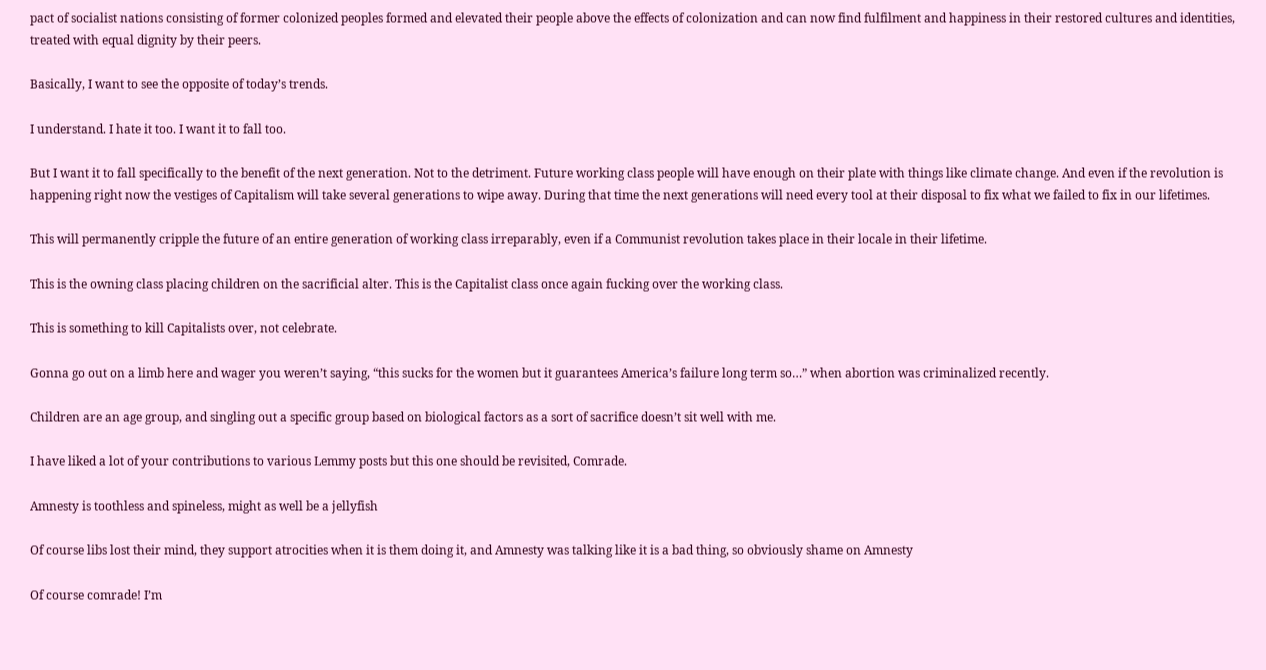pact of socialist nations consisting of former colonized peoples formed and elevated their people above the effects of colonization and can now find fulfilment and happiness in their restored cultures and identities, treated with equal dignity by their peers.

Basically, I want to see the opposite of today’s trends.

I understand. I hate it too. I want it to fall too.

But I want it to fall specifically to the benefit of the next generation. Not to the detriment. Future working class people will have enough on their plate with things like climate change. And even if the revolution is happening right now the vestiges of Capitalism will take several generations to wipe away. During that time the next generations will need every tool at their disposal to fix what we failed to fix in our lifetimes.

This will permanently cripple the future of an entire generation of working class irreparably, even if a Communist revolution takes place in their locale in their lifetime.

This is the owning class placing children on the sacrificial alter. This is the Capitalist class once again fucking over the working class.

This is something to kill Capitalists over, not celebrate.

Gonna go out on a limb here and wager you weren’t saying, “this sucks for the women but it guarantees America’s failure long term so…” when abortion was criminalized recently.

Children are an age group, and singling out a specific group based on biological factors as a sort of sacrifice doesn’t sit well with me.

I have liked a lot of your contributions to various Lemmy posts but this one should be revisited, Comrade.

Amnesty is toothless and spineless, might as well be a jellyfish

Of course libs lost their mind, they support atrocities when it is them doing it, and Amnesty was talking like it is a bad thing, so obviously shame on Amnesty

Of course comrade! I’m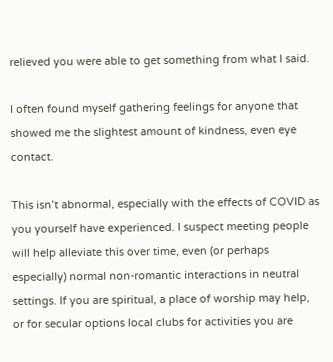relieved you were able to get something from what I said.

I often found myself gathering feelings for anyone that showed me the slightest amount of kindness, even eye contact.

This isn’t abnormal, especially with the effects of COVID as you yourself have experienced. I suspect meeting people will help alleviate this over time, even (or perhaps especially) normal non-romantic interactions in neutral settings. If you are spiritual, a place of worship may help, or for secular options local clubs for activities you are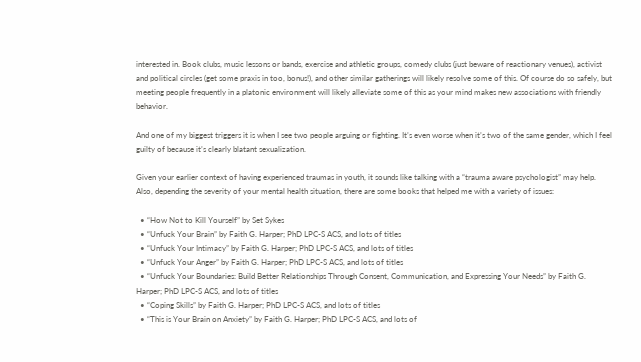interested in. Book clubs, music lessons or bands, exercise and athletic groups, comedy clubs (just beware of reactionary venues), activist and political circles (get some praxis in too, bonus!), and other similar gatherings will likely resolve some of this. Of course do so safely, but meeting people frequently in a platonic environment will likely alleviate some of this as your mind makes new associations with friendly behavior.

And one of my biggest triggers it is when I see two people arguing or fighting. It’s even worse when it’s two of the same gender, which I feel guilty of because it’s clearly blatant sexualization.

Given your earlier context of having experienced traumas in youth, it sounds like talking with a “trauma aware psychologist” may help. Also, depending the severity of your mental health situation, there are some books that helped me with a variety of issues:

  • “How Not to Kill Yourself” by Set Sykes
  • “Unfuck Your Brain” by Faith G. Harper; PhD LPC-S ACS, and lots of titles
  • “Unfuck Your Intimacy” by Faith G. Harper; PhD LPC-S ACS, and lots of titles
  • “Unfuck Your Anger” by Faith G. Harper; PhD LPC-S ACS, and lots of titles
  • “Unfuck Your Boundaries: Build Better Relationships Through Consent, Communication, and Expressing Your Needs” by Faith G. Harper; PhD LPC-S ACS, and lots of titles
  • “Coping Skills” by Faith G. Harper; PhD LPC-S ACS, and lots of titles
  • “This is Your Brain on Anxiety” by Faith G. Harper; PhD LPC-S ACS, and lots of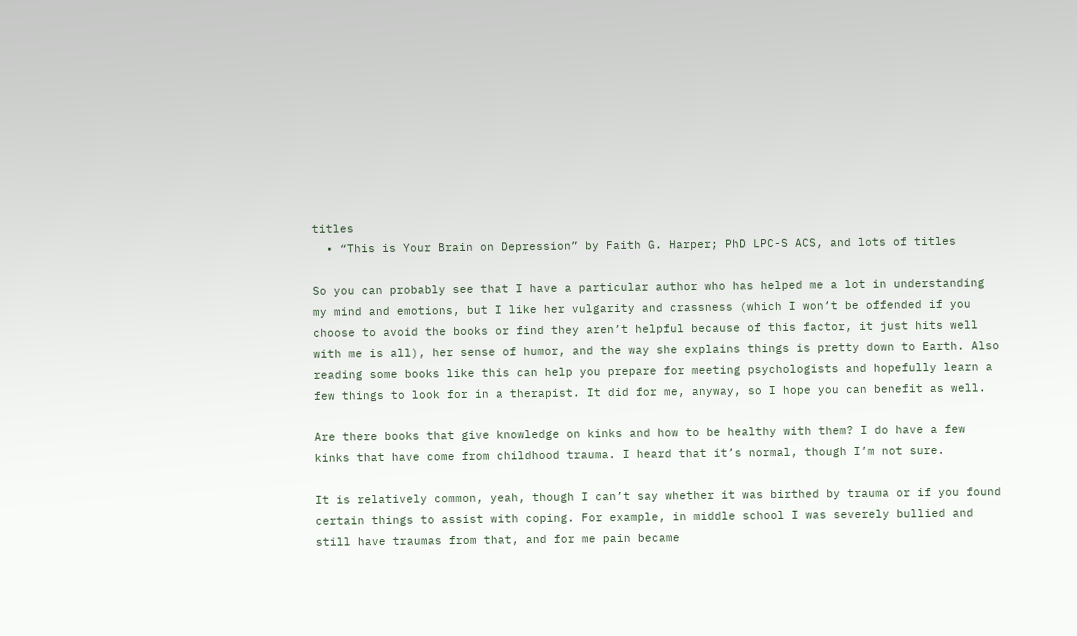titles
  • “This is Your Brain on Depression” by Faith G. Harper; PhD LPC-S ACS, and lots of titles

So you can probably see that I have a particular author who has helped me a lot in understanding my mind and emotions, but I like her vulgarity and crassness (which I won’t be offended if you choose to avoid the books or find they aren’t helpful because of this factor, it just hits well with me is all), her sense of humor, and the way she explains things is pretty down to Earth. Also reading some books like this can help you prepare for meeting psychologists and hopefully learn a few things to look for in a therapist. It did for me, anyway, so I hope you can benefit as well.

Are there books that give knowledge on kinks and how to be healthy with them? I do have a few kinks that have come from childhood trauma. I heard that it’s normal, though I’m not sure.

It is relatively common, yeah, though I can’t say whether it was birthed by trauma or if you found certain things to assist with coping. For example, in middle school I was severely bullied and still have traumas from that, and for me pain became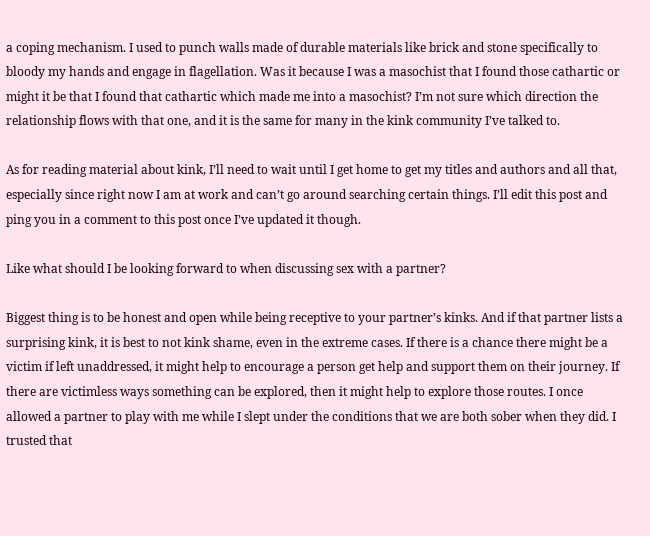a coping mechanism. I used to punch walls made of durable materials like brick and stone specifically to bloody my hands and engage in flagellation. Was it because I was a masochist that I found those cathartic or might it be that I found that cathartic which made me into a masochist? I’m not sure which direction the relationship flows with that one, and it is the same for many in the kink community I’ve talked to.

As for reading material about kink, I’ll need to wait until I get home to get my titles and authors and all that, especially since right now I am at work and can’t go around searching certain things. I’ll edit this post and ping you in a comment to this post once I’ve updated it though.

Like what should I be looking forward to when discussing sex with a partner?

Biggest thing is to be honest and open while being receptive to your partner’s kinks. And if that partner lists a surprising kink, it is best to not kink shame, even in the extreme cases. If there is a chance there might be a victim if left unaddressed, it might help to encourage a person get help and support them on their journey. If there are victimless ways something can be explored, then it might help to explore those routes. I once allowed a partner to play with me while I slept under the conditions that we are both sober when they did. I trusted that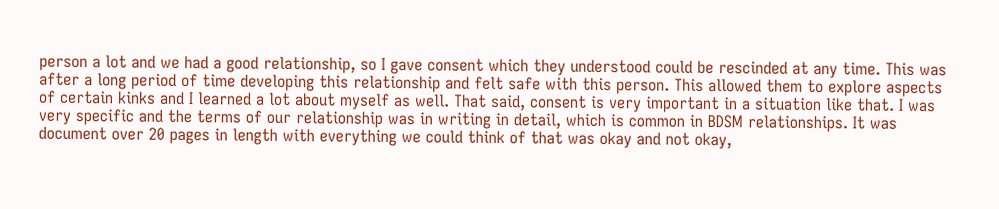person a lot and we had a good relationship, so I gave consent which they understood could be rescinded at any time. This was after a long period of time developing this relationship and felt safe with this person. This allowed them to explore aspects of certain kinks and I learned a lot about myself as well. That said, consent is very important in a situation like that. I was very specific and the terms of our relationship was in writing in detail, which is common in BDSM relationships. It was document over 20 pages in length with everything we could think of that was okay and not okay,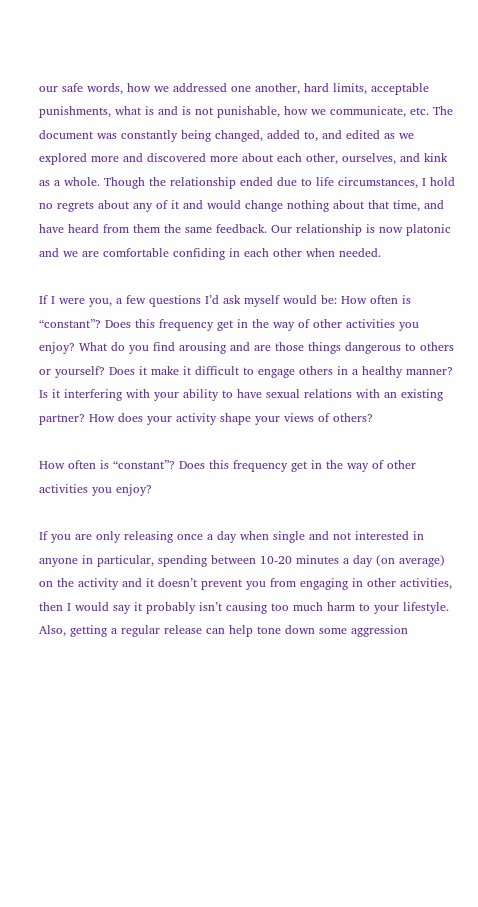our safe words, how we addressed one another, hard limits, acceptable punishments, what is and is not punishable, how we communicate, etc. The document was constantly being changed, added to, and edited as we explored more and discovered more about each other, ourselves, and kink as a whole. Though the relationship ended due to life circumstances, I hold no regrets about any of it and would change nothing about that time, and have heard from them the same feedback. Our relationship is now platonic and we are comfortable confiding in each other when needed.

If I were you, a few questions I’d ask myself would be: How often is “constant”? Does this frequency get in the way of other activities you enjoy? What do you find arousing and are those things dangerous to others or yourself? Does it make it difficult to engage others in a healthy manner? Is it interfering with your ability to have sexual relations with an existing partner? How does your activity shape your views of others?

How often is “constant”? Does this frequency get in the way of other activities you enjoy?

If you are only releasing once a day when single and not interested in anyone in particular, spending between 10-20 minutes a day (on average) on the activity and it doesn’t prevent you from engaging in other activities, then I would say it probably isn’t causing too much harm to your lifestyle. Also, getting a regular release can help tone down some aggression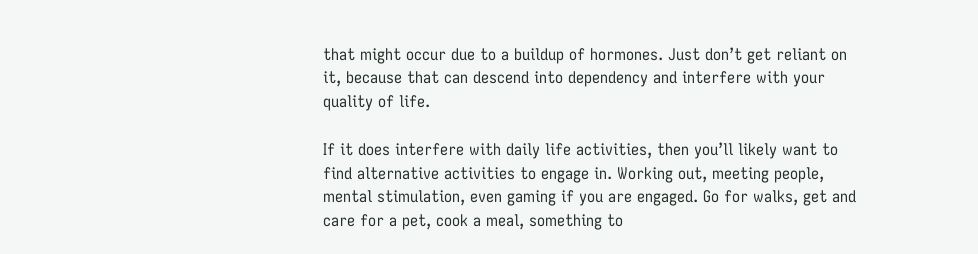that might occur due to a buildup of hormones. Just don’t get reliant on it, because that can descend into dependency and interfere with your quality of life.

If it does interfere with daily life activities, then you’ll likely want to find alternative activities to engage in. Working out, meeting people, mental stimulation, even gaming if you are engaged. Go for walks, get and care for a pet, cook a meal, something to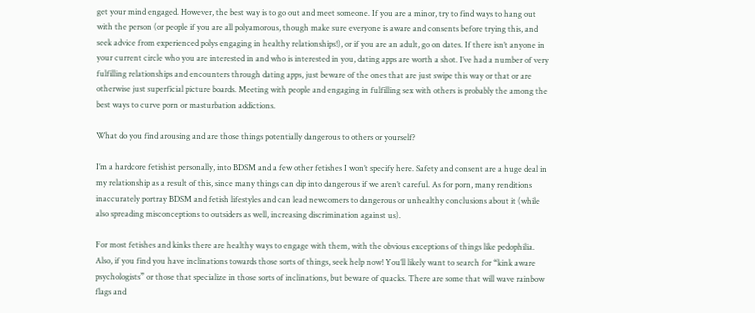get your mind engaged. However, the best way is to go out and meet someone. If you are a minor, try to find ways to hang out with the person (or people if you are all polyamorous, though make sure everyone is aware and consents before trying this, and seek advice from experienced polys engaging in healthy relationships!), or if you are an adult, go on dates. If there isn’t anyone in your current circle who you are interested in and who is interested in you, dating apps are worth a shot. I’ve had a number of very fulfilling relationships and encounters through dating apps, just beware of the ones that are just swipe this way or that or are otherwise just superficial picture boards. Meeting with people and engaging in fulfilling sex with others is probably the among the best ways to curve porn or masturbation addictions.

What do you find arousing and are those things potentially dangerous to others or yourself?

I’m a hardcore fetishist personally, into BDSM and a few other fetishes I won’t specify here. Safety and consent are a huge deal in my relationship as a result of this, since many things can dip into dangerous if we aren’t careful. As for porn, many renditions inaccurately portray BDSM and fetish lifestyles and can lead newcomers to dangerous or unhealthy conclusions about it (while also spreading misconceptions to outsiders as well, increasing discrimination against us).

For most fetishes and kinks there are healthy ways to engage with them, with the obvious exceptions of things like pedophilia. Also, if you find you have inclinations towards those sorts of things, seek help now! You’ll likely want to search for “kink aware psychologists” or those that specialize in those sorts of inclinations, but beware of quacks. There are some that will wave rainbow flags and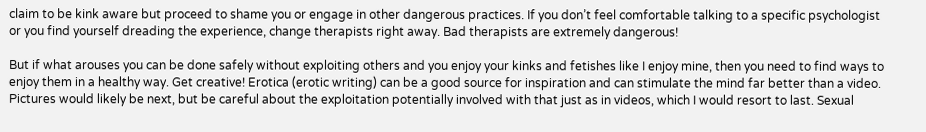claim to be kink aware but proceed to shame you or engage in other dangerous practices. If you don’t feel comfortable talking to a specific psychologist or you find yourself dreading the experience, change therapists right away. Bad therapists are extremely dangerous!

But if what arouses you can be done safely without exploiting others and you enjoy your kinks and fetishes like I enjoy mine, then you need to find ways to enjoy them in a healthy way. Get creative! Erotica (erotic writing) can be a good source for inspiration and can stimulate the mind far better than a video. Pictures would likely be next, but be careful about the exploitation potentially involved with that just as in videos, which I would resort to last. Sexual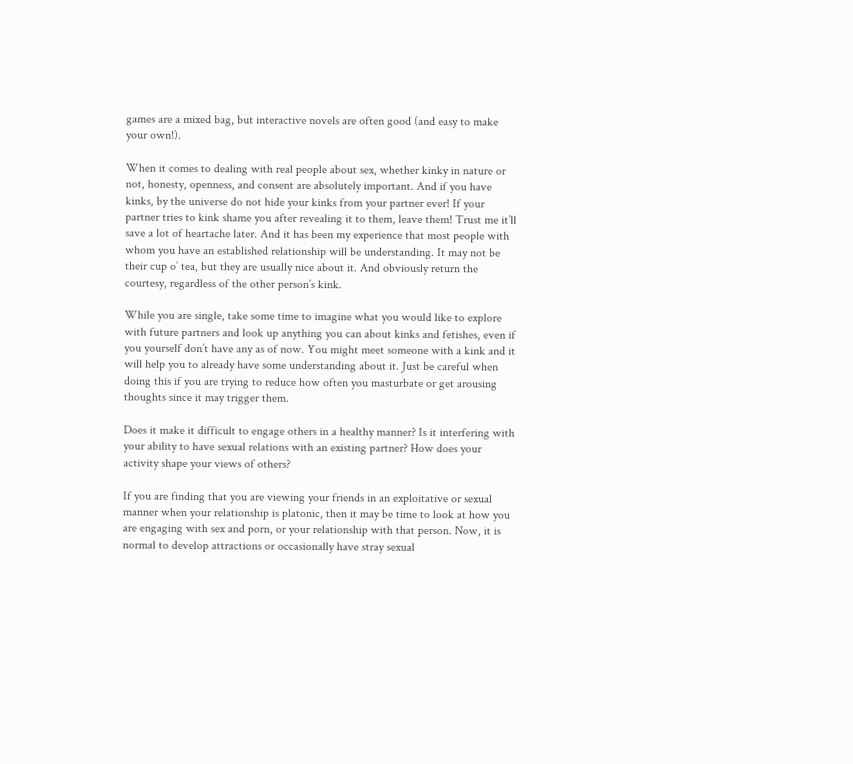games are a mixed bag, but interactive novels are often good (and easy to make your own!).

When it comes to dealing with real people about sex, whether kinky in nature or not, honesty, openness, and consent are absolutely important. And if you have kinks, by the universe do not hide your kinks from your partner ever! If your partner tries to kink shame you after revealing it to them, leave them! Trust me it’ll save a lot of heartache later. And it has been my experience that most people with whom you have an established relationship will be understanding. It may not be their cup o’ tea, but they are usually nice about it. And obviously return the courtesy, regardless of the other person’s kink.

While you are single, take some time to imagine what you would like to explore with future partners and look up anything you can about kinks and fetishes, even if you yourself don’t have any as of now. You might meet someone with a kink and it will help you to already have some understanding about it. Just be careful when doing this if you are trying to reduce how often you masturbate or get arousing thoughts since it may trigger them.

Does it make it difficult to engage others in a healthy manner? Is it interfering with your ability to have sexual relations with an existing partner? How does your activity shape your views of others?

If you are finding that you are viewing your friends in an exploitative or sexual manner when your relationship is platonic, then it may be time to look at how you are engaging with sex and porn, or your relationship with that person. Now, it is normal to develop attractions or occasionally have stray sexual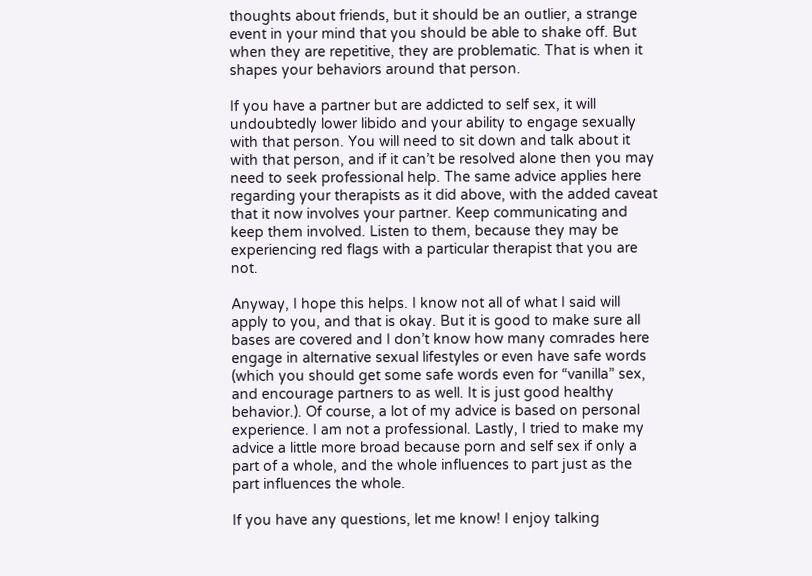thoughts about friends, but it should be an outlier, a strange event in your mind that you should be able to shake off. But when they are repetitive, they are problematic. That is when it shapes your behaviors around that person.

If you have a partner but are addicted to self sex, it will undoubtedly lower libido and your ability to engage sexually with that person. You will need to sit down and talk about it with that person, and if it can’t be resolved alone then you may need to seek professional help. The same advice applies here regarding your therapists as it did above, with the added caveat that it now involves your partner. Keep communicating and keep them involved. Listen to them, because they may be experiencing red flags with a particular therapist that you are not.

Anyway, I hope this helps. I know not all of what I said will apply to you, and that is okay. But it is good to make sure all bases are covered and I don’t know how many comrades here engage in alternative sexual lifestyles or even have safe words (which you should get some safe words even for “vanilla” sex, and encourage partners to as well. It is just good healthy behavior.). Of course, a lot of my advice is based on personal experience. I am not a professional. Lastly, I tried to make my advice a little more broad because porn and self sex if only a part of a whole, and the whole influences to part just as the part influences the whole.

If you have any questions, let me know! I enjoy talking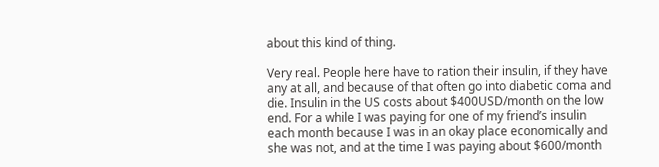about this kind of thing.

Very real. People here have to ration their insulin, if they have any at all, and because of that often go into diabetic coma and die. Insulin in the US costs about $400USD/month on the low end. For a while I was paying for one of my friend’s insulin each month because I was in an okay place economically and she was not, and at the time I was paying about $600/month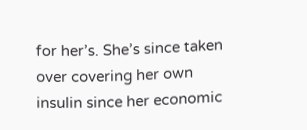for her’s. She’s since taken over covering her own insulin since her economic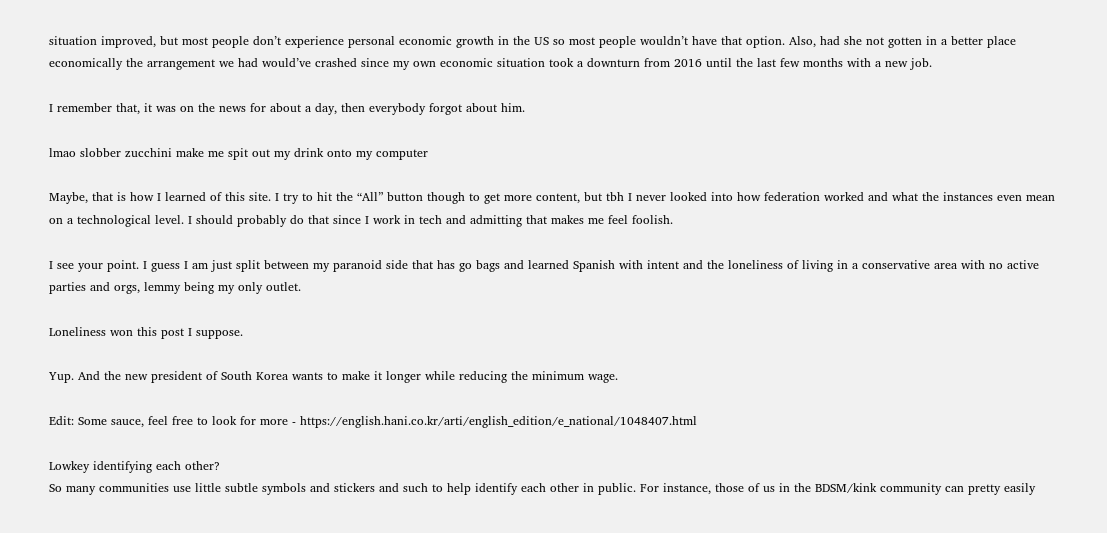situation improved, but most people don’t experience personal economic growth in the US so most people wouldn’t have that option. Also, had she not gotten in a better place economically the arrangement we had would’ve crashed since my own economic situation took a downturn from 2016 until the last few months with a new job.

I remember that, it was on the news for about a day, then everybody forgot about him.

lmao slobber zucchini make me spit out my drink onto my computer

Maybe, that is how I learned of this site. I try to hit the “All” button though to get more content, but tbh I never looked into how federation worked and what the instances even mean on a technological level. I should probably do that since I work in tech and admitting that makes me feel foolish.

I see your point. I guess I am just split between my paranoid side that has go bags and learned Spanish with intent and the loneliness of living in a conservative area with no active parties and orgs, lemmy being my only outlet.

Loneliness won this post I suppose.

Yup. And the new president of South Korea wants to make it longer while reducing the minimum wage.

Edit: Some sauce, feel free to look for more - https://english.hani.co.kr/arti/english_edition/e_national/1048407.html

Lowkey identifying each other?
So many communities use little subtle symbols and stickers and such to help identify each other in public. For instance, those of us in the BDSM/kink community can pretty easily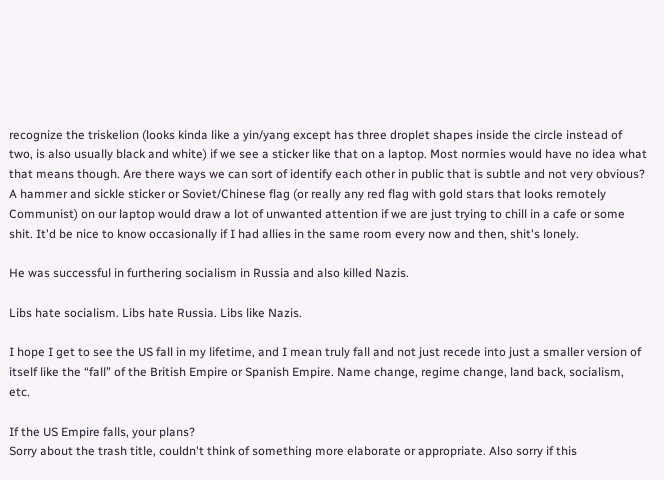recognize the triskelion (looks kinda like a yin/yang except has three droplet shapes inside the circle instead of two, is also usually black and white) if we see a sticker like that on a laptop. Most normies would have no idea what that means though. Are there ways we can sort of identify each other in public that is subtle and not very obvious? A hammer and sickle sticker or Soviet/Chinese flag (or really any red flag with gold stars that looks remotely Communist) on our laptop would draw a lot of unwanted attention if we are just trying to chill in a cafe or some shit. It'd be nice to know occasionally if I had allies in the same room every now and then, shit's lonely.

He was successful in furthering socialism in Russia and also killed Nazis.

Libs hate socialism. Libs hate Russia. Libs like Nazis.

I hope I get to see the US fall in my lifetime, and I mean truly fall and not just recede into just a smaller version of itself like the “fall” of the British Empire or Spanish Empire. Name change, regime change, land back, socialism, etc.

If the US Empire falls, your plans?
Sorry about the trash title, couldn't think of something more elaborate or appropriate. Also sorry if this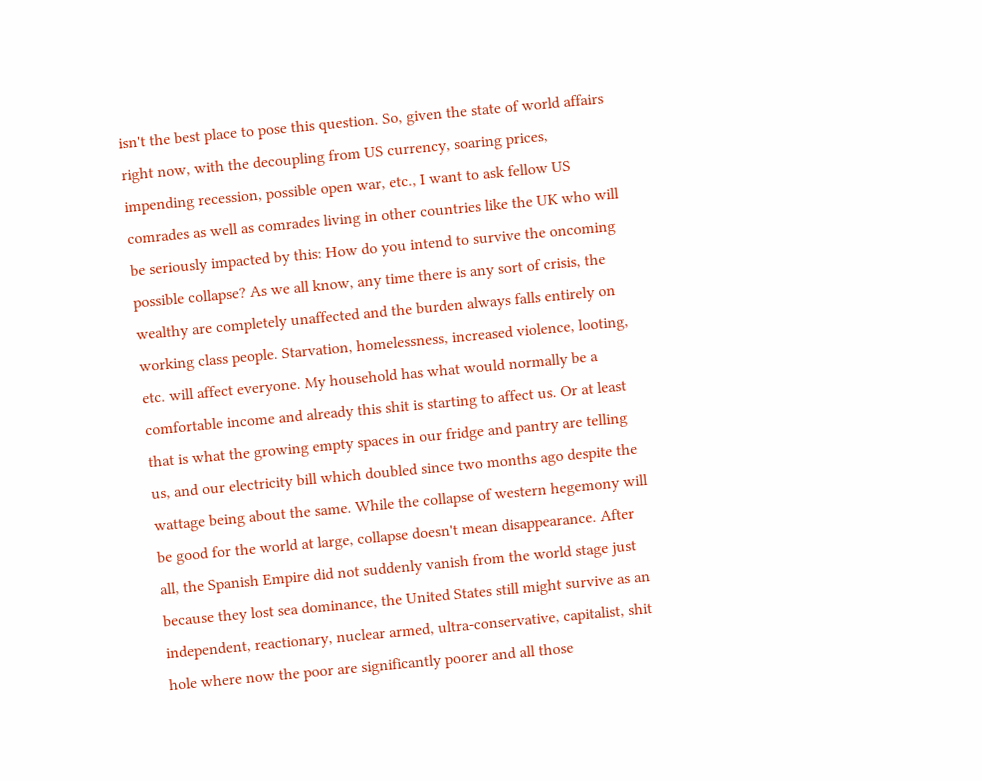isn't the best place to pose this question. So, given the state of world affairs right now, with the decoupling from US currency, soaring prices, impending recession, possible open war, etc., I want to ask fellow US comrades as well as comrades living in other countries like the UK who will be seriously impacted by this: How do you intend to survive the oncoming possible collapse? As we all know, any time there is any sort of crisis, the wealthy are completely unaffected and the burden always falls entirely on working class people. Starvation, homelessness, increased violence, looting, etc. will affect everyone. My household has what would normally be a comfortable income and already this shit is starting to affect us. Or at least that is what the growing empty spaces in our fridge and pantry are telling us, and our electricity bill which doubled since two months ago despite the wattage being about the same. While the collapse of western hegemony will be good for the world at large, collapse doesn't mean disappearance. After all, the Spanish Empire did not suddenly vanish from the world stage just because they lost sea dominance, the United States still might survive as an independent, reactionary, nuclear armed, ultra-conservative, capitalist, shit hole where now the poor are significantly poorer and all those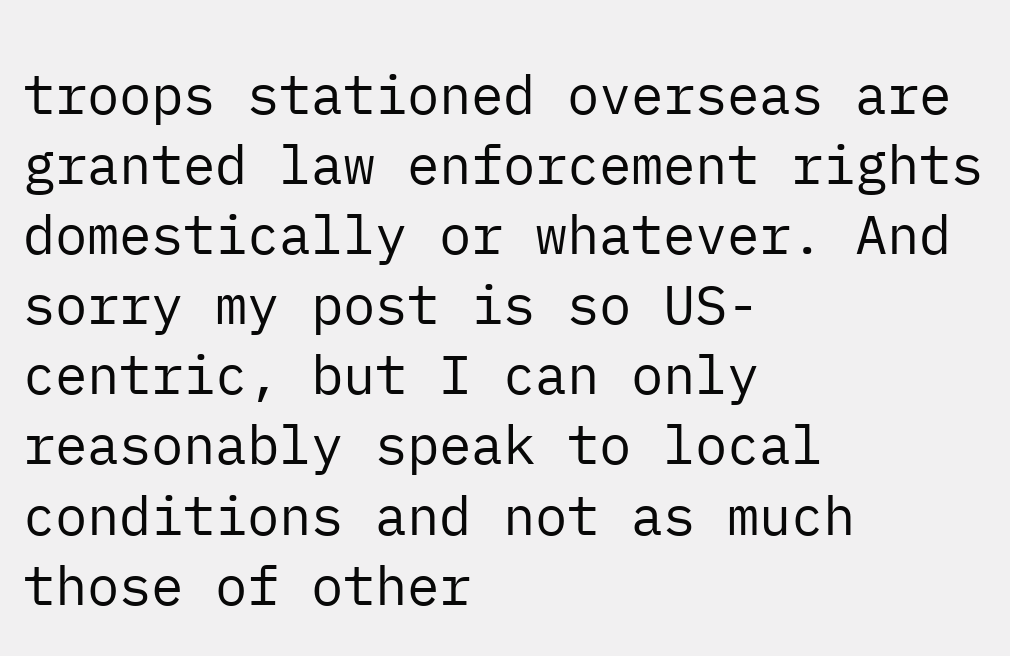troops stationed overseas are granted law enforcement rights domestically or whatever. And sorry my post is so US-centric, but I can only reasonably speak to local conditions and not as much those of other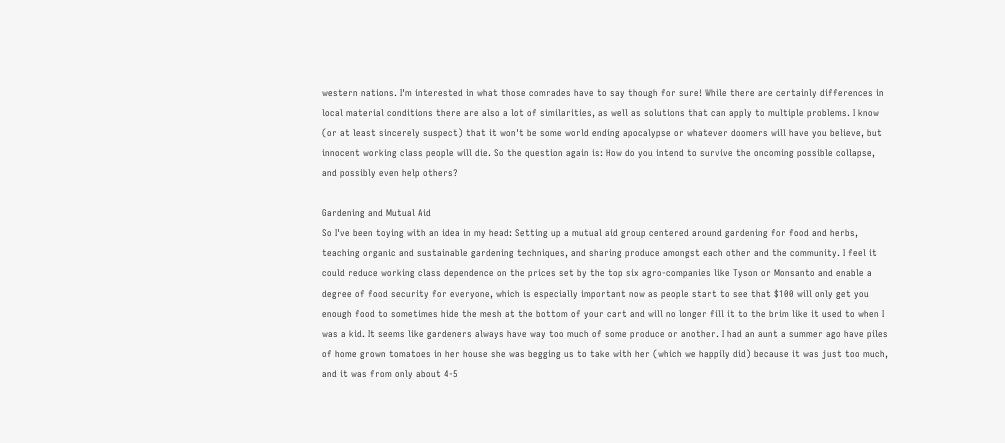western nations. I'm interested in what those comrades have to say though for sure! While there are certainly differences in local material conditions there are also a lot of similarities, as well as solutions that can apply to multiple problems. I know (or at least sincerely suspect) that it won't be some world ending apocalypse or whatever doomers will have you believe, but innocent working class people will die. So the question again is: How do you intend to survive the oncoming possible collapse, and possibly even help others?

Gardening and Mutual Aid
So I've been toying with an idea in my head: Setting up a mutual aid group centered around gardening for food and herbs, teaching organic and sustainable gardening techniques, and sharing produce amongst each other and the community. I feel it could reduce working class dependence on the prices set by the top six agro-companies like Tyson or Monsanto and enable a degree of food security for everyone, which is especially important now as people start to see that $100 will only get you enough food to sometimes hide the mesh at the bottom of your cart and will no longer fill it to the brim like it used to when I was a kid. It seems like gardeners always have way too much of some produce or another. I had an aunt a summer ago have piles of home grown tomatoes in her house she was begging us to take with her (which we happily did) because it was just too much, and it was from only about 4-5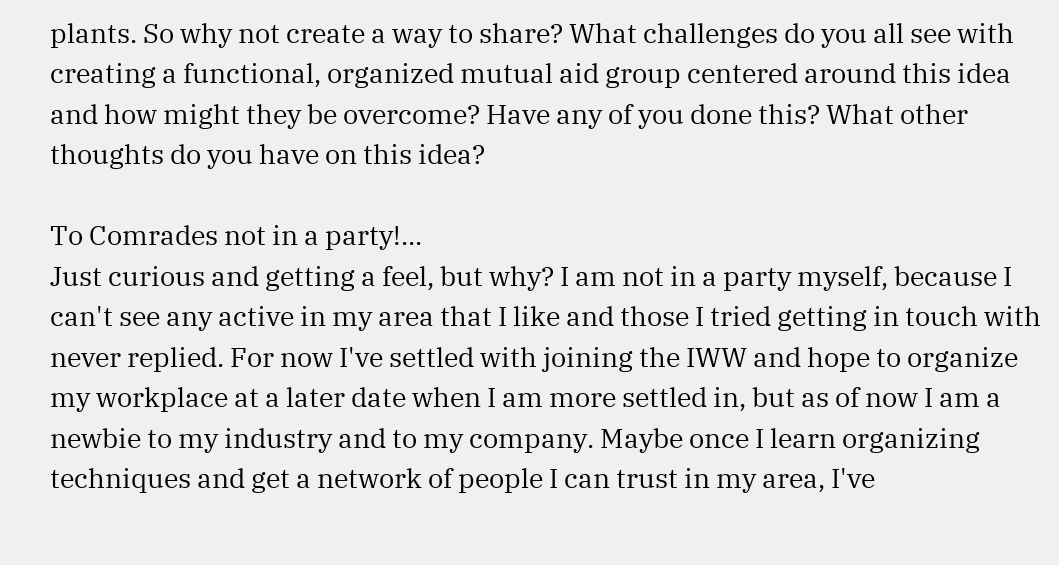plants. So why not create a way to share? What challenges do you all see with creating a functional, organized mutual aid group centered around this idea and how might they be overcome? Have any of you done this? What other thoughts do you have on this idea?

To Comrades not in a party!...
Just curious and getting a feel, but why? I am not in a party myself, because I can't see any active in my area that I like and those I tried getting in touch with never replied. For now I've settled with joining the IWW and hope to organize my workplace at a later date when I am more settled in, but as of now I am a newbie to my industry and to my company. Maybe once I learn organizing techniques and get a network of people I can trust in my area, I've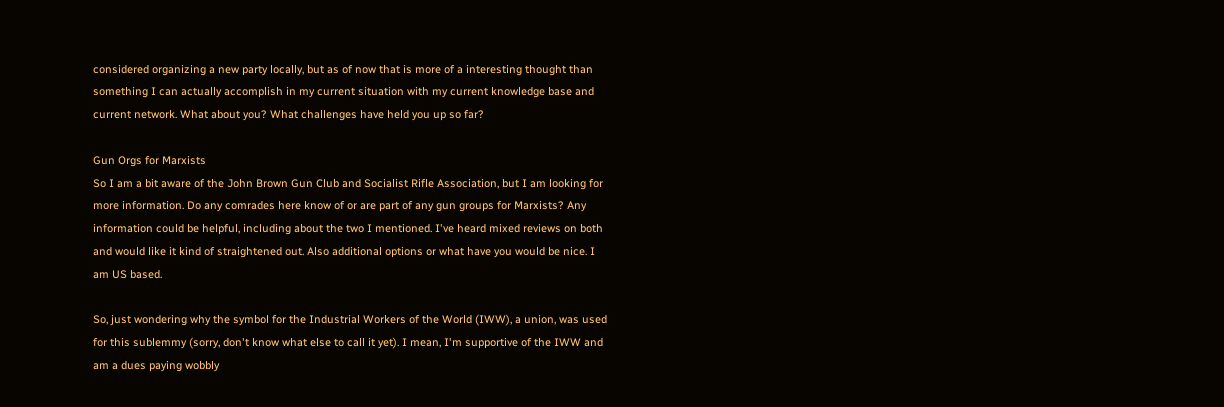considered organizing a new party locally, but as of now that is more of a interesting thought than something I can actually accomplish in my current situation with my current knowledge base and current network. What about you? What challenges have held you up so far?

Gun Orgs for Marxists
So I am a bit aware of the John Brown Gun Club and Socialist Rifle Association, but I am looking for more information. Do any comrades here know of or are part of any gun groups for Marxists? Any information could be helpful, including about the two I mentioned. I've heard mixed reviews on both and would like it kind of straightened out. Also additional options or what have you would be nice. I am US based.

So, just wondering why the symbol for the Industrial Workers of the World (IWW), a union, was used for this sublemmy (sorry, don't know what else to call it yet). I mean, I'm supportive of the IWW and am a dues paying wobbly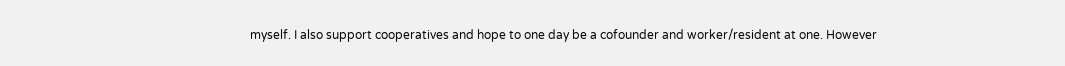myself. I also support cooperatives and hope to one day be a cofounder and worker/resident at one. However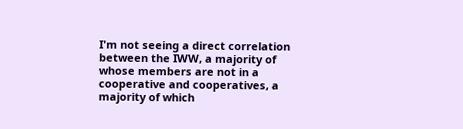I'm not seeing a direct correlation between the IWW, a majority of whose members are not in a cooperative and cooperatives, a majority of which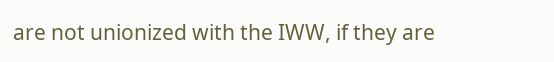are not unionized with the IWW, if they are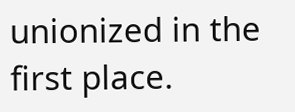unionized in the first place.